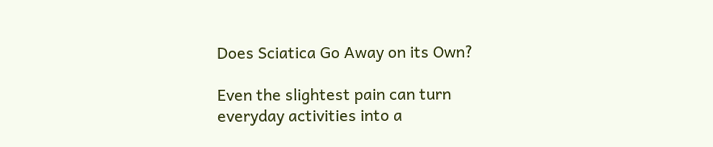Does Sciatica Go Away on its Own?

Even the slightest pain can turn everyday activities into a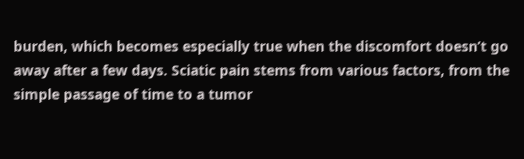burden, which becomes especially true when the discomfort doesn’t go away after a few days. Sciatic pain stems from various factors, from the simple passage of time to a tumor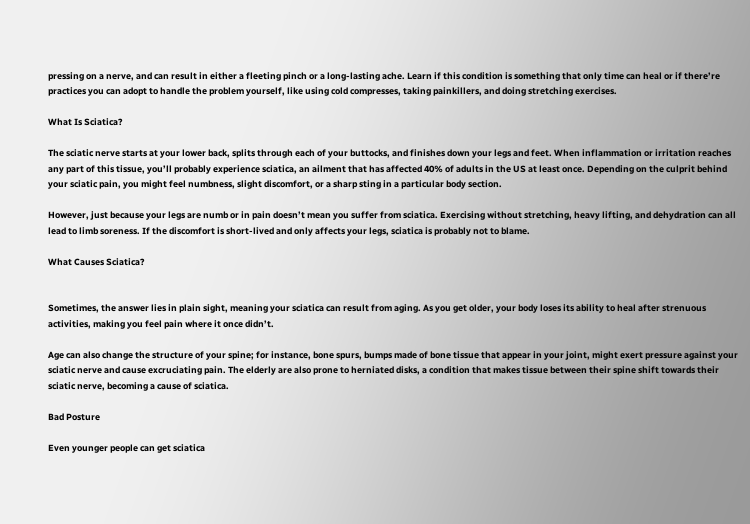pressing on a nerve, and can result in either a fleeting pinch or a long-lasting ache. Learn if this condition is something that only time can heal or if there’re practices you can adopt to handle the problem yourself, like using cold compresses, taking painkillers, and doing stretching exercises.

What Is Sciatica?

The sciatic nerve starts at your lower back, splits through each of your buttocks, and finishes down your legs and feet. When inflammation or irritation reaches any part of this tissue, you’ll probably experience sciatica, an ailment that has affected 40% of adults in the US at least once. Depending on the culprit behind your sciatic pain, you might feel numbness, slight discomfort, or a sharp sting in a particular body section.

However, just because your legs are numb or in pain doesn’t mean you suffer from sciatica. Exercising without stretching, heavy lifting, and dehydration can all lead to limb soreness. If the discomfort is short-lived and only affects your legs, sciatica is probably not to blame.

What Causes Sciatica?


Sometimes, the answer lies in plain sight, meaning your sciatica can result from aging. As you get older, your body loses its ability to heal after strenuous activities, making you feel pain where it once didn’t.

Age can also change the structure of your spine; for instance, bone spurs, bumps made of bone tissue that appear in your joint, might exert pressure against your sciatic nerve and cause excruciating pain. The elderly are also prone to herniated disks, a condition that makes tissue between their spine shift towards their sciatic nerve, becoming a cause of sciatica.

Bad Posture

Even younger people can get sciatica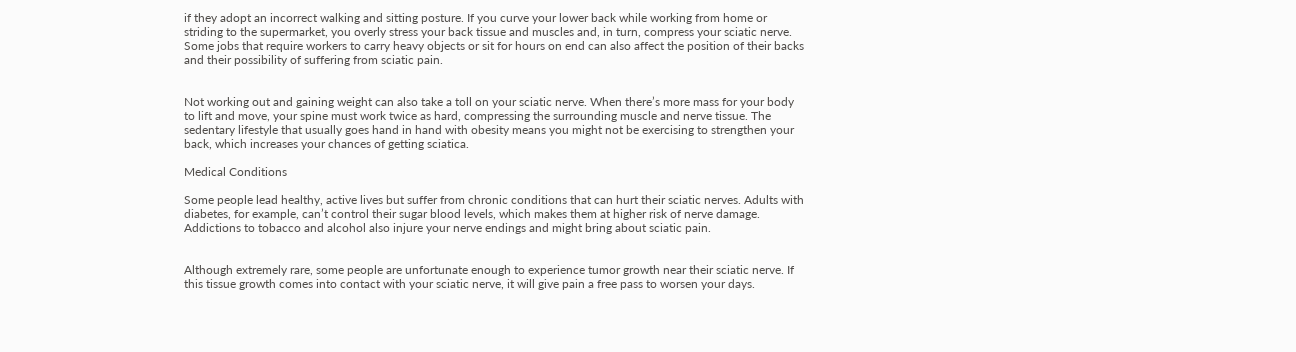if they adopt an incorrect walking and sitting posture. If you curve your lower back while working from home or striding to the supermarket, you overly stress your back tissue and muscles and, in turn, compress your sciatic nerve. Some jobs that require workers to carry heavy objects or sit for hours on end can also affect the position of their backs and their possibility of suffering from sciatic pain.


Not working out and gaining weight can also take a toll on your sciatic nerve. When there’s more mass for your body to lift and move, your spine must work twice as hard, compressing the surrounding muscle and nerve tissue. The sedentary lifestyle that usually goes hand in hand with obesity means you might not be exercising to strengthen your back, which increases your chances of getting sciatica.

Medical Conditions

Some people lead healthy, active lives but suffer from chronic conditions that can hurt their sciatic nerves. Adults with diabetes, for example, can’t control their sugar blood levels, which makes them at higher risk of nerve damage. Addictions to tobacco and alcohol also injure your nerve endings and might bring about sciatic pain.


Although extremely rare, some people are unfortunate enough to experience tumor growth near their sciatic nerve. If this tissue growth comes into contact with your sciatic nerve, it will give pain a free pass to worsen your days.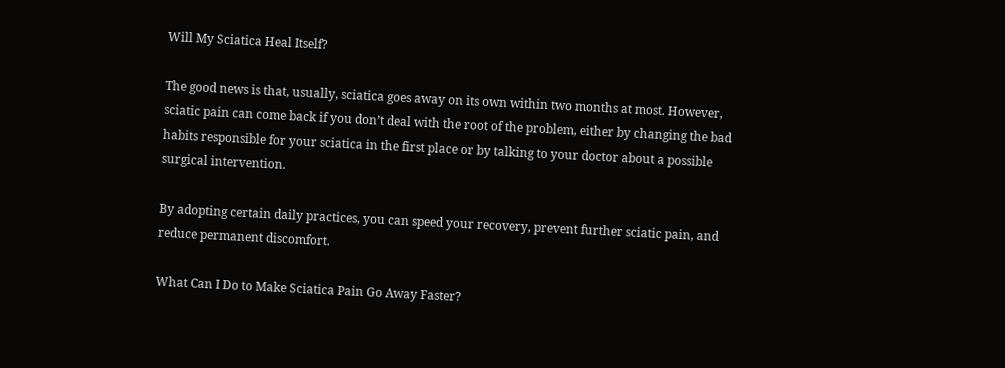Will My Sciatica Heal Itself?

The good news is that, usually, sciatica goes away on its own within two months at most. However, sciatic pain can come back if you don’t deal with the root of the problem, either by changing the bad habits responsible for your sciatica in the first place or by talking to your doctor about a possible surgical intervention.

By adopting certain daily practices, you can speed your recovery, prevent further sciatic pain, and reduce permanent discomfort.

What Can I Do to Make Sciatica Pain Go Away Faster?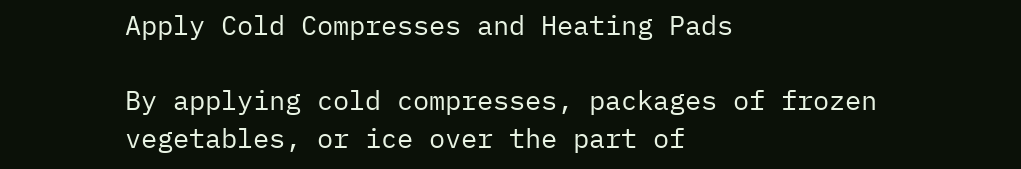Apply Cold Compresses and Heating Pads

By applying cold compresses, packages of frozen vegetables, or ice over the part of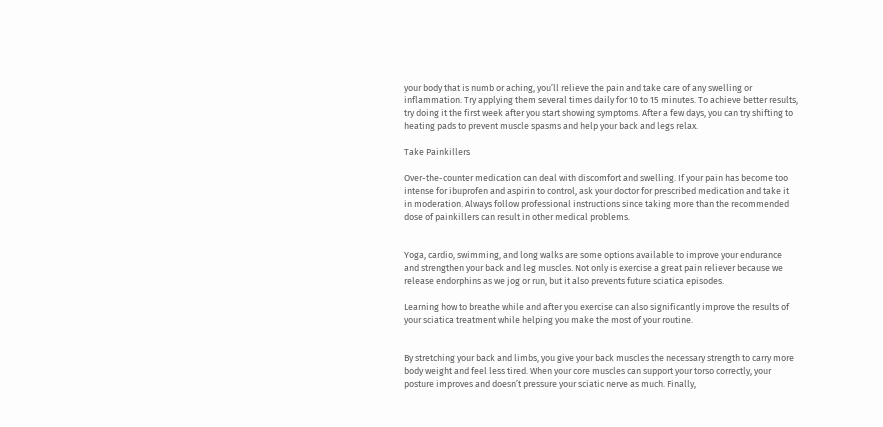your body that is numb or aching, you’ll relieve the pain and take care of any swelling or inflammation. Try applying them several times daily for 10 to 15 minutes. To achieve better results, try doing it the first week after you start showing symptoms. After a few days, you can try shifting to heating pads to prevent muscle spasms and help your back and legs relax.

Take Painkillers

Over-the-counter medication can deal with discomfort and swelling. If your pain has become too intense for ibuprofen and aspirin to control, ask your doctor for prescribed medication and take it in moderation. Always follow professional instructions since taking more than the recommended dose of painkillers can result in other medical problems.


Yoga, cardio, swimming, and long walks are some options available to improve your endurance and strengthen your back and leg muscles. Not only is exercise a great pain reliever because we release endorphins as we jog or run, but it also prevents future sciatica episodes.

Learning how to breathe while and after you exercise can also significantly improve the results of your sciatica treatment while helping you make the most of your routine.


By stretching your back and limbs, you give your back muscles the necessary strength to carry more body weight and feel less tired. When your core muscles can support your torso correctly, your posture improves and doesn’t pressure your sciatic nerve as much. Finally,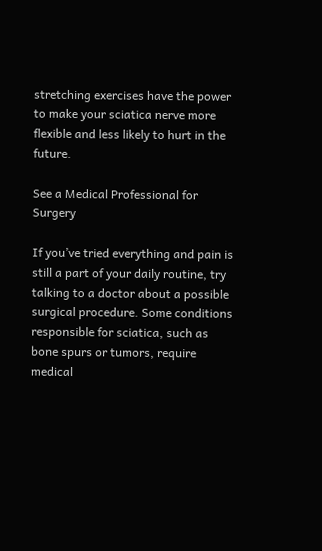stretching exercises have the power to make your sciatica nerve more flexible and less likely to hurt in the future.

See a Medical Professional for Surgery

If you’ve tried everything and pain is still a part of your daily routine, try talking to a doctor about a possible surgical procedure. Some conditions responsible for sciatica, such as bone spurs or tumors, require medical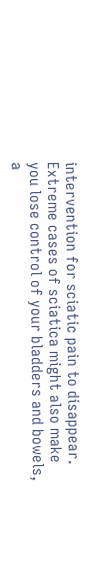intervention for sciatic pain to disappear. Extreme cases of sciatica might also make you lose control of your bladders and bowels, a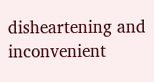disheartening and inconvenient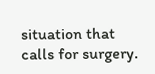situation that calls for surgery.